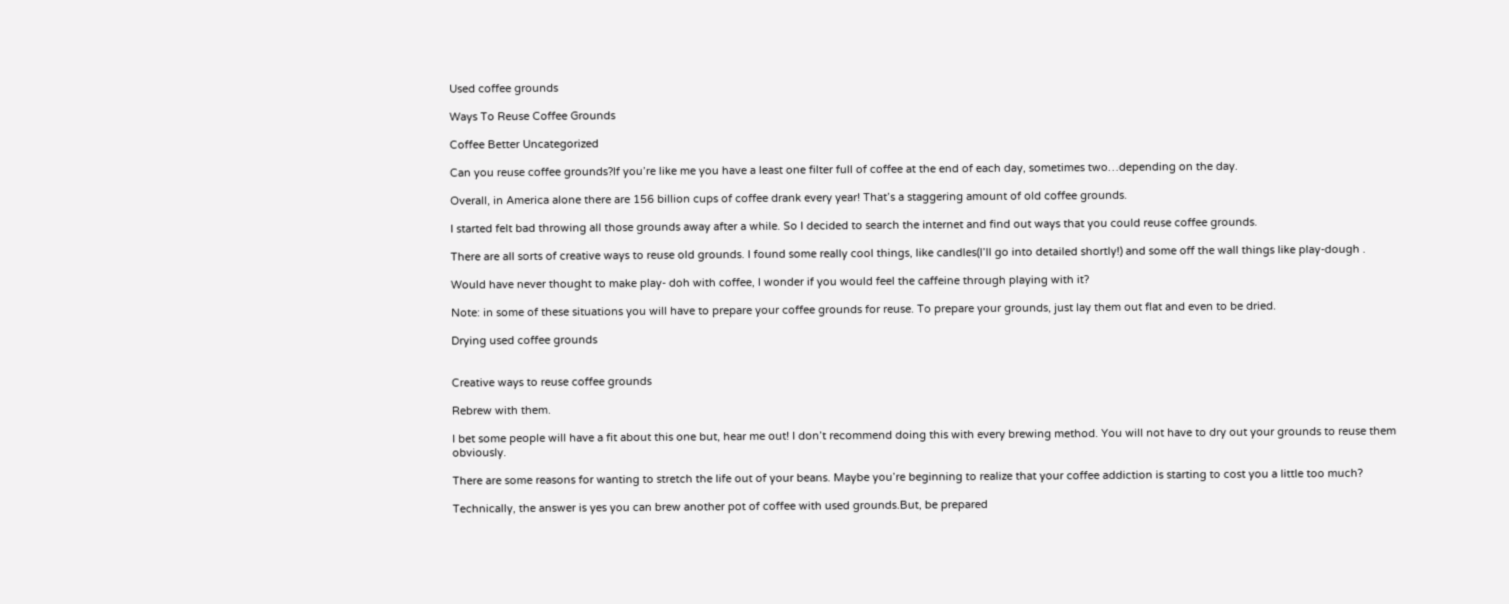Used coffee grounds

Ways To Reuse Coffee Grounds

Coffee Better Uncategorized

Can you reuse coffee grounds?If you’re like me you have a least one filter full of coffee at the end of each day, sometimes two…depending on the day.

Overall, in America alone there are 156 billion cups of coffee drank every year! That’s a staggering amount of old coffee grounds.

I started felt bad throwing all those grounds away after a while. So I decided to search the internet and find out ways that you could reuse coffee grounds.

There are all sorts of creative ways to reuse old grounds. I found some really cool things, like candles(I’ll go into detailed shortly!) and some off the wall things like play-dough .

Would have never thought to make play- doh with coffee, I wonder if you would feel the caffeine through playing with it?

Note: in some of these situations you will have to prepare your coffee grounds for reuse. To prepare your grounds, just lay them out flat and even to be dried.

Drying used coffee grounds


Creative ways to reuse coffee grounds

Rebrew with them.

I bet some people will have a fit about this one but, hear me out! I don’t recommend doing this with every brewing method. You will not have to dry out your grounds to reuse them obviously.

There are some reasons for wanting to stretch the life out of your beans. Maybe you’re beginning to realize that your coffee addiction is starting to cost you a little too much?

Technically, the answer is yes you can brew another pot of coffee with used grounds.But, be prepared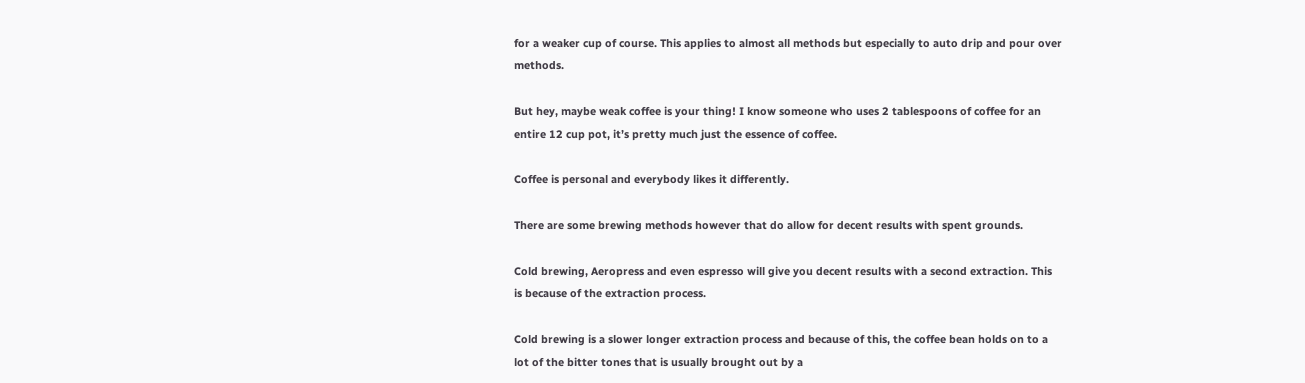for a weaker cup of course. This applies to almost all methods but especially to auto drip and pour over methods.

But hey, maybe weak coffee is your thing! I know someone who uses 2 tablespoons of coffee for an entire 12 cup pot, it’s pretty much just the essence of coffee.

Coffee is personal and everybody likes it differently.

There are some brewing methods however that do allow for decent results with spent grounds.

Cold brewing, Aeropress and even espresso will give you decent results with a second extraction. This is because of the extraction process.

Cold brewing is a slower longer extraction process and because of this, the coffee bean holds on to a lot of the bitter tones that is usually brought out by a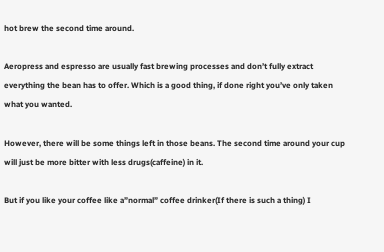hot brew the second time around.

Aeropress and espresso are usually fast brewing processes and don’t fully extract everything the bean has to offer. Which is a good thing, if done right you’ve only taken what you wanted.

However, there will be some things left in those beans. The second time around your cup will just be more bitter with less drugs(caffeine) in it.

But if you like your coffee like a”normal” coffee drinker(If there is such a thing) I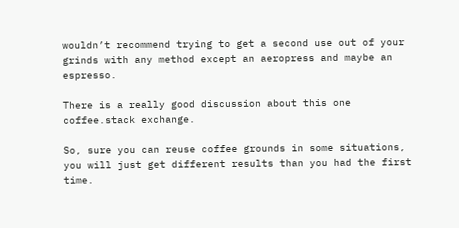wouldn’t recommend trying to get a second use out of your grinds with any method except an aeropress and maybe an espresso.

There is a really good discussion about this one coffee.stack exchange.

So, sure you can reuse coffee grounds in some situations, you will just get different results than you had the first time.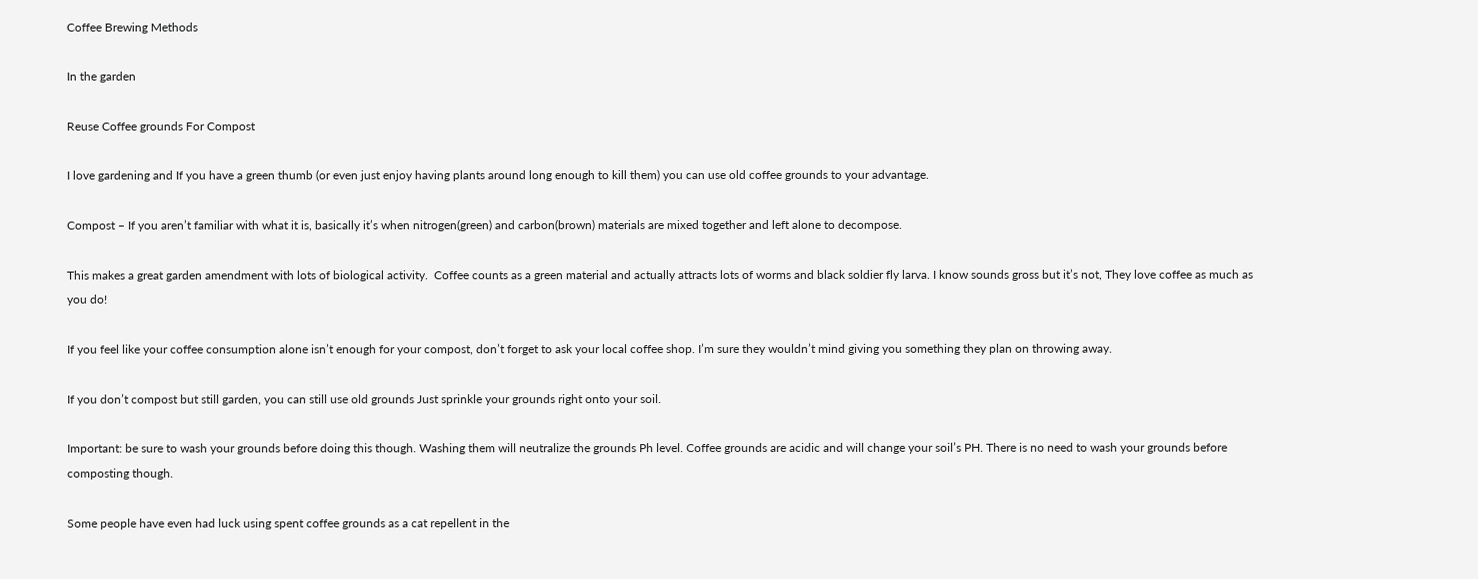Coffee Brewing Methods

In the garden

Reuse Coffee grounds For Compost

I love gardening and If you have a green thumb (or even just enjoy having plants around long enough to kill them) you can use old coffee grounds to your advantage.

Compost – If you aren’t familiar with what it is, basically it’s when nitrogen(green) and carbon(brown) materials are mixed together and left alone to decompose.

This makes a great garden amendment with lots of biological activity.  Coffee counts as a green material and actually attracts lots of worms and black soldier fly larva. I know sounds gross but it’s not, They love coffee as much as you do!

If you feel like your coffee consumption alone isn’t enough for your compost, don’t forget to ask your local coffee shop. I’m sure they wouldn’t mind giving you something they plan on throwing away.

If you don’t compost but still garden, you can still use old grounds Just sprinkle your grounds right onto your soil.

Important: be sure to wash your grounds before doing this though. Washing them will neutralize the grounds Ph level. Coffee grounds are acidic and will change your soil’s PH. There is no need to wash your grounds before composting though.

Some people have even had luck using spent coffee grounds as a cat repellent in the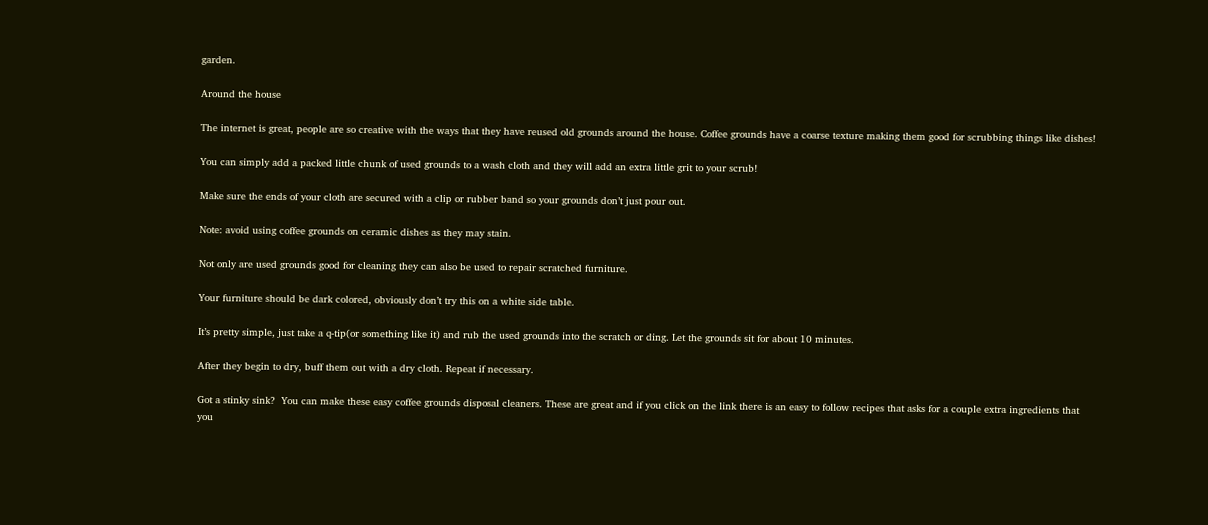garden.

Around the house

The internet is great, people are so creative with the ways that they have reused old grounds around the house. Coffee grounds have a coarse texture making them good for scrubbing things like dishes!

You can simply add a packed little chunk of used grounds to a wash cloth and they will add an extra little grit to your scrub!

Make sure the ends of your cloth are secured with a clip or rubber band so your grounds don’t just pour out.

Note: avoid using coffee grounds on ceramic dishes as they may stain.

Not only are used grounds good for cleaning they can also be used to repair scratched furniture.

Your furniture should be dark colored, obviously don’t try this on a white side table.

It’s pretty simple, just take a q-tip(or something like it) and rub the used grounds into the scratch or ding. Let the grounds sit for about 10 minutes.

After they begin to dry, buff them out with a dry cloth. Repeat if necessary.

Got a stinky sink?  You can make these easy coffee grounds disposal cleaners. These are great and if you click on the link there is an easy to follow recipes that asks for a couple extra ingredients that you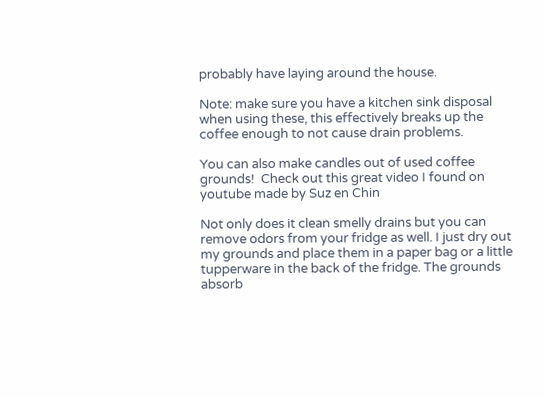probably have laying around the house.

Note: make sure you have a kitchen sink disposal when using these, this effectively breaks up the coffee enough to not cause drain problems.

You can also make candles out of used coffee grounds!  Check out this great video I found on youtube made by Suz en Chin

Not only does it clean smelly drains but you can remove odors from your fridge as well. I just dry out my grounds and place them in a paper bag or a little tupperware in the back of the fridge. The grounds absorb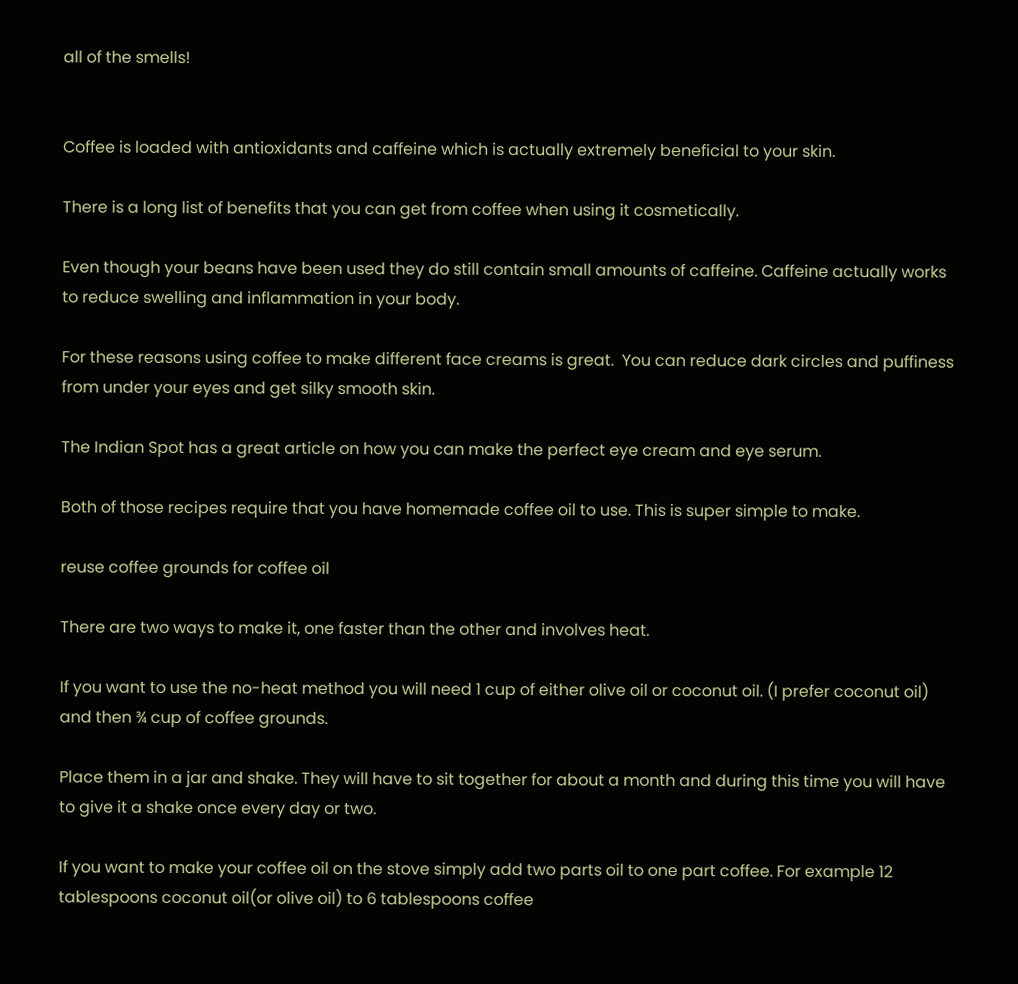all of the smells!


Coffee is loaded with antioxidants and caffeine which is actually extremely beneficial to your skin.

There is a long list of benefits that you can get from coffee when using it cosmetically.

Even though your beans have been used they do still contain small amounts of caffeine. Caffeine actually works to reduce swelling and inflammation in your body.

For these reasons using coffee to make different face creams is great.  You can reduce dark circles and puffiness from under your eyes and get silky smooth skin.

The Indian Spot has a great article on how you can make the perfect eye cream and eye serum.

Both of those recipes require that you have homemade coffee oil to use. This is super simple to make.

reuse coffee grounds for coffee oil

There are two ways to make it, one faster than the other and involves heat.

If you want to use the no-heat method you will need 1 cup of either olive oil or coconut oil. (I prefer coconut oil) and then ¾ cup of coffee grounds.

Place them in a jar and shake. They will have to sit together for about a month and during this time you will have to give it a shake once every day or two.

If you want to make your coffee oil on the stove simply add two parts oil to one part coffee. For example 12 tablespoons coconut oil(or olive oil) to 6 tablespoons coffee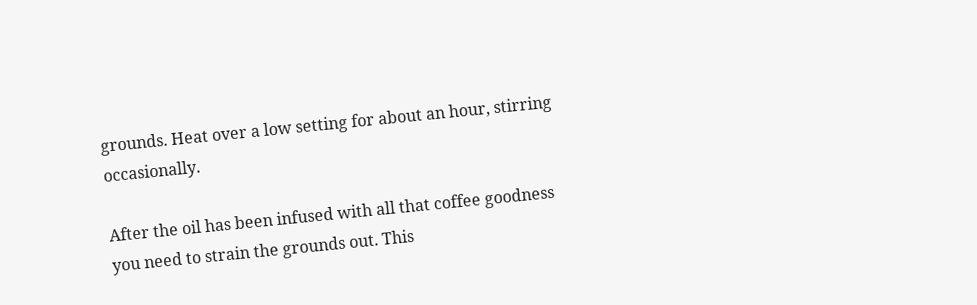grounds. Heat over a low setting for about an hour, stirring occasionally.

After the oil has been infused with all that coffee goodness you need to strain the grounds out. This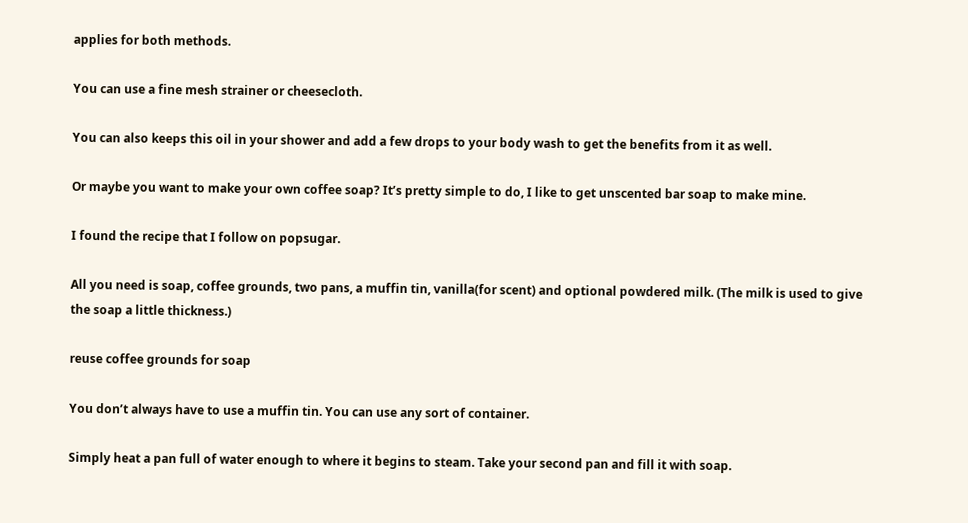applies for both methods.

You can use a fine mesh strainer or cheesecloth.

You can also keeps this oil in your shower and add a few drops to your body wash to get the benefits from it as well.

Or maybe you want to make your own coffee soap? It’s pretty simple to do, I like to get unscented bar soap to make mine.

I found the recipe that I follow on popsugar.

All you need is soap, coffee grounds, two pans, a muffin tin, vanilla(for scent) and optional powdered milk. (The milk is used to give the soap a little thickness.)

reuse coffee grounds for soap

You don’t always have to use a muffin tin. You can use any sort of container.

Simply heat a pan full of water enough to where it begins to steam. Take your second pan and fill it with soap.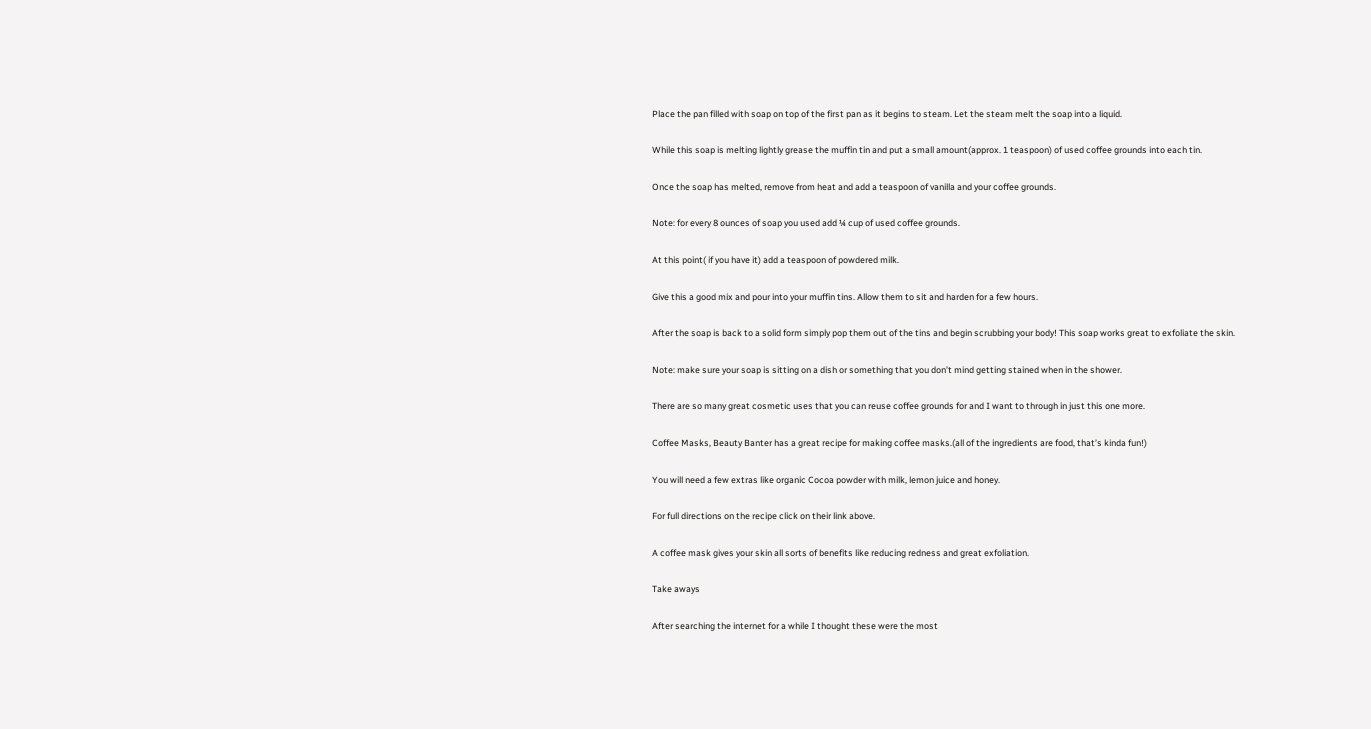Place the pan filled with soap on top of the first pan as it begins to steam. Let the steam melt the soap into a liquid.

While this soap is melting lightly grease the muffin tin and put a small amount(approx. 1 teaspoon) of used coffee grounds into each tin.

Once the soap has melted, remove from heat and add a teaspoon of vanilla and your coffee grounds.

Note: for every 8 ounces of soap you used add ¼ cup of used coffee grounds.

At this point( if you have it) add a teaspoon of powdered milk.

Give this a good mix and pour into your muffin tins. Allow them to sit and harden for a few hours.

After the soap is back to a solid form simply pop them out of the tins and begin scrubbing your body! This soap works great to exfoliate the skin.

Note: make sure your soap is sitting on a dish or something that you don’t mind getting stained when in the shower.

There are so many great cosmetic uses that you can reuse coffee grounds for and I want to through in just this one more.

Coffee Masks, Beauty Banter has a great recipe for making coffee masks.(all of the ingredients are food, that’s kinda fun!)

You will need a few extras like organic Cocoa powder with milk, lemon juice and honey.

For full directions on the recipe click on their link above.

A coffee mask gives your skin all sorts of benefits like reducing redness and great exfoliation.

Take aways

After searching the internet for a while I thought these were the most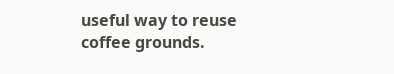useful way to reuse coffee grounds.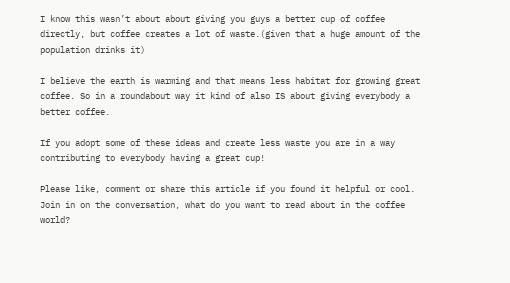I know this wasn’t about about giving you guys a better cup of coffee directly, but coffee creates a lot of waste.(given that a huge amount of the population drinks it)

I believe the earth is warming and that means less habitat for growing great coffee. So in a roundabout way it kind of also IS about giving everybody a better coffee.

If you adopt some of these ideas and create less waste you are in a way contributing to everybody having a great cup!

Please like, comment or share this article if you found it helpful or cool. Join in on the conversation, what do you want to read about in the coffee world?